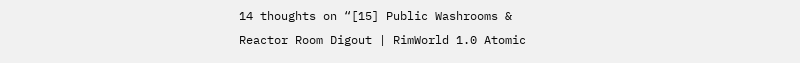14 thoughts on “[15] Public Washrooms & Reactor Room Digout | RimWorld 1.0 Atomic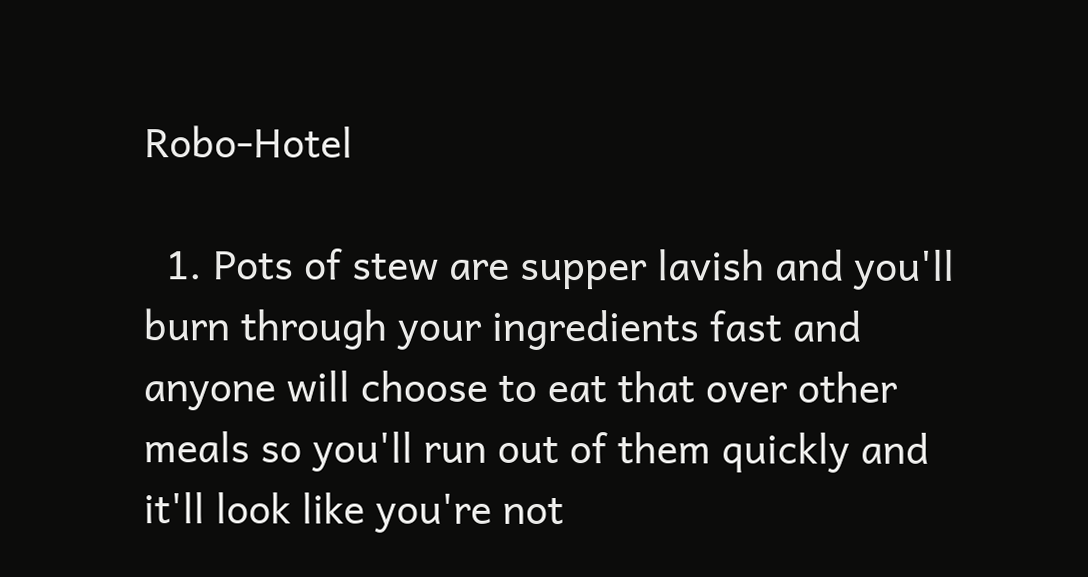Robo-Hotel

  1. Pots of stew are supper lavish and you'll burn through your ingredients fast and anyone will choose to eat that over other meals so you'll run out of them quickly and it'll look like you're not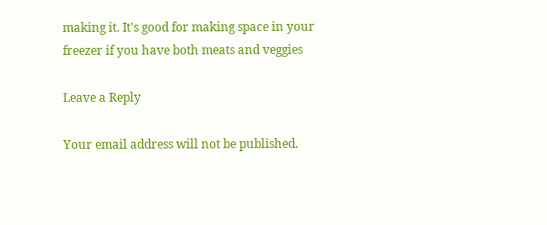making it. It's good for making space in your freezer if you have both meats and veggies

Leave a Reply

Your email address will not be published.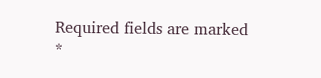Required fields are marked *